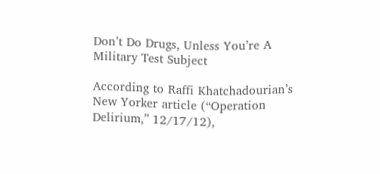Don’t Do Drugs, Unless You’re A Military Test Subject

According to Raffi Khatchadourian’s New Yorker article (“Operation Delirium,” 12/17/12),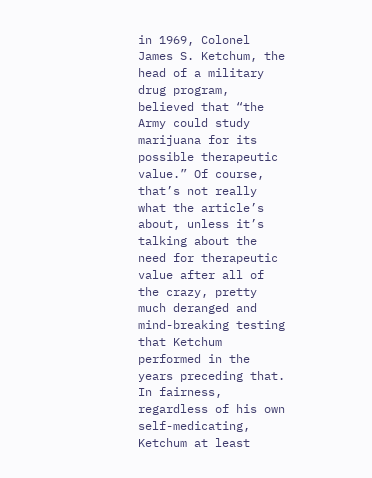in 1969, Colonel James S. Ketchum, the head of a military drug program, believed that “the Army could study marijuana for its possible therapeutic value.” Of course, that’s not really what the article’s about, unless it’s talking about the need for therapeutic value after all of the crazy, pretty much deranged and mind-breaking testing that Ketchum performed in the years preceding that. In fairness, regardless of his own self-medicating, Ketchum at least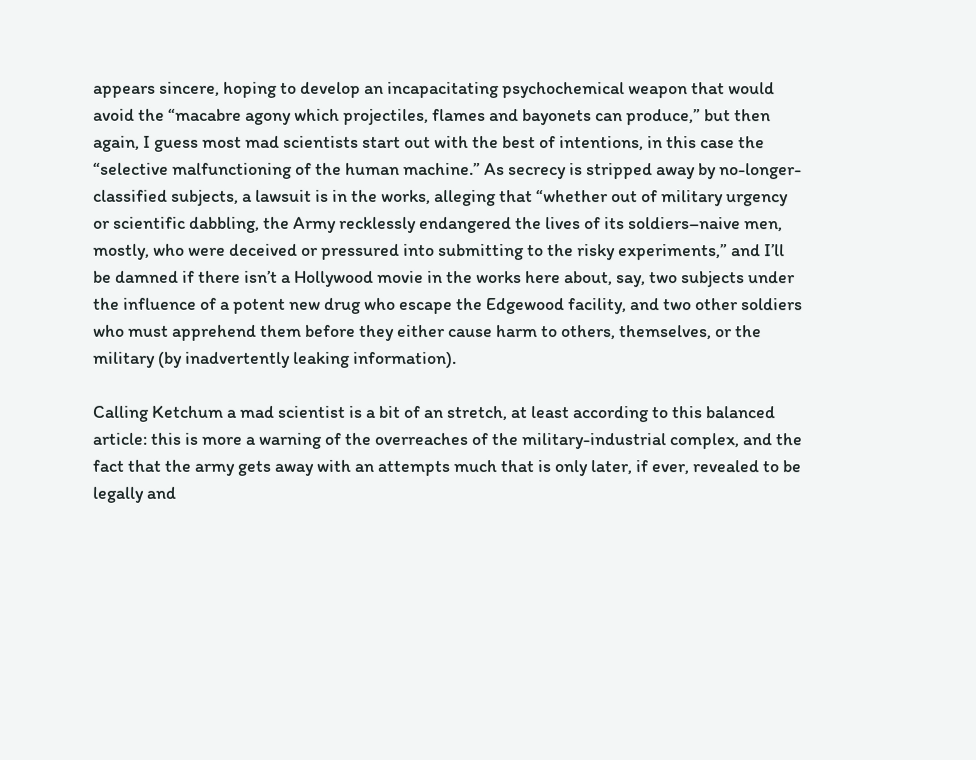appears sincere, hoping to develop an incapacitating psychochemical weapon that would avoid the “macabre agony which projectiles, flames and bayonets can produce,” but then again, I guess most mad scientists start out with the best of intentions, in this case the “selective malfunctioning of the human machine.” As secrecy is stripped away by no-longer-classified subjects, a lawsuit is in the works, alleging that “whether out of military urgency or scientific dabbling, the Army recklessly endangered the lives of its soldiers–naive men, mostly, who were deceived or pressured into submitting to the risky experiments,” and I’ll be damned if there isn’t a Hollywood movie in the works here about, say, two subjects under the influence of a potent new drug who escape the Edgewood facility, and two other soldiers who must apprehend them before they either cause harm to others, themselves, or the military (by inadvertently leaking information).

Calling Ketchum a mad scientist is a bit of an stretch, at least according to this balanced article: this is more a warning of the overreaches of the military-industrial complex, and the fact that the army gets away with an attempts much that is only later, if ever, revealed to be legally and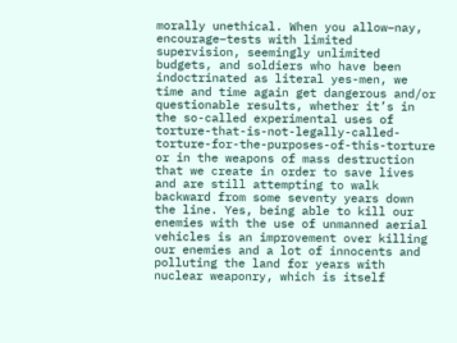morally unethical. When you allow–nay, encourage–tests with limited supervision, seemingly unlimited budgets, and soldiers who have been indoctrinated as literal yes-men, we time and time again get dangerous and/or questionable results, whether it’s in the so-called experimental uses of torture-that-is-not-legally-called-torture-for-the-purposes-of-this-torture or in the weapons of mass destruction that we create in order to save lives and are still attempting to walk backward from some seventy years down the line. Yes, being able to kill our enemies with the use of unmanned aerial vehicles is an improvement over killing our enemies and a lot of innocents and polluting the land for years with nuclear weaponry, which is itself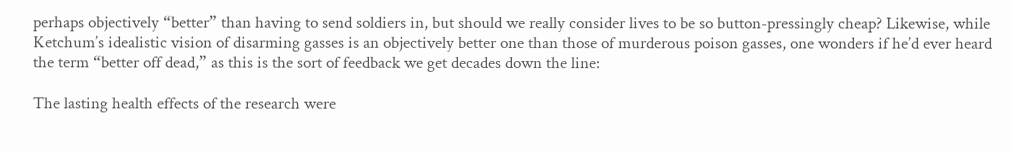perhaps objectively “better” than having to send soldiers in, but should we really consider lives to be so button-pressingly cheap? Likewise, while Ketchum’s idealistic vision of disarming gasses is an objectively better one than those of murderous poison gasses, one wonders if he’d ever heard the term “better off dead,” as this is the sort of feedback we get decades down the line:

The lasting health effects of the research were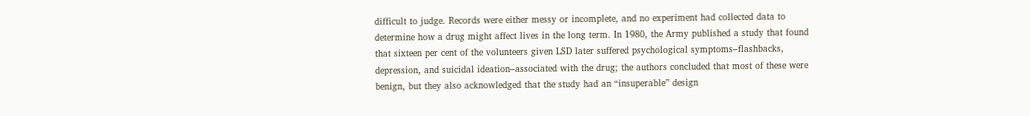difficult to judge. Records were either messy or incomplete, and no experiment had collected data to determine how a drug might affect lives in the long term. In 1980, the Army published a study that found that sixteen per cent of the volunteers given LSD later suffered psychological symptoms–flashbacks, depression, and suicidal ideation–associated with the drug; the authors concluded that most of these were benign, but they also acknowledged that the study had an “insuperable” design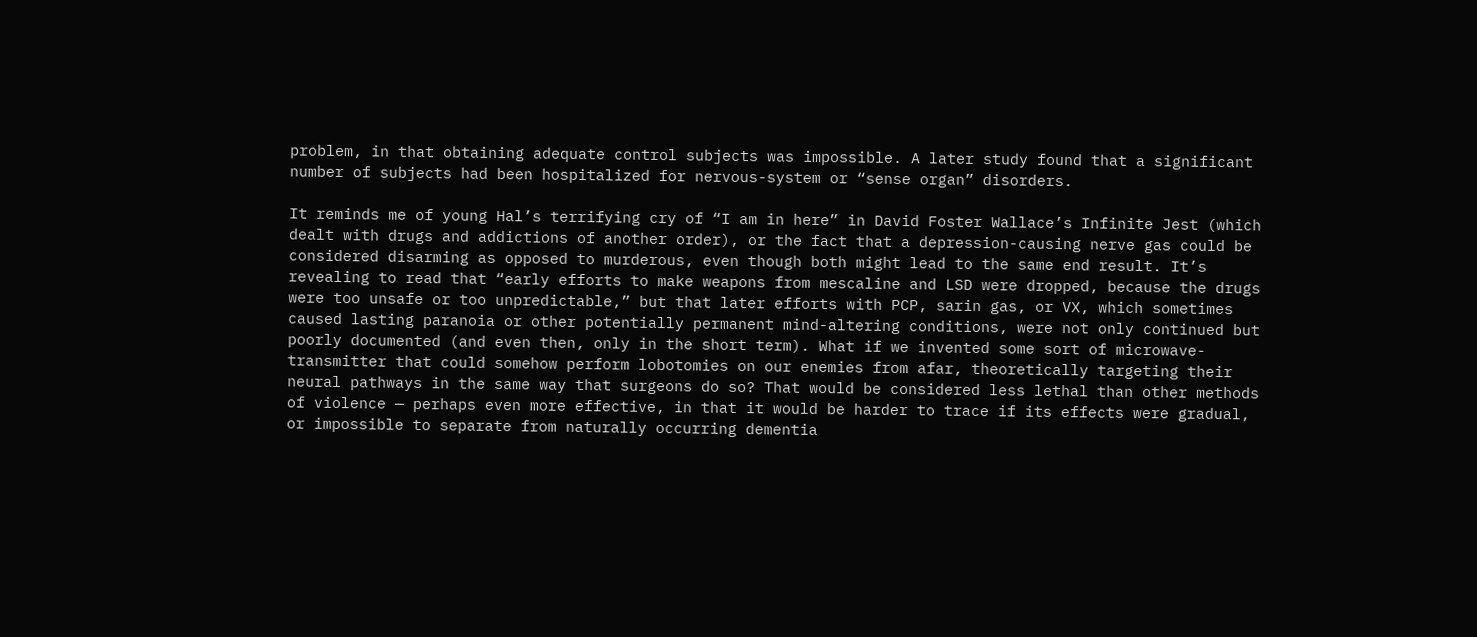problem, in that obtaining adequate control subjects was impossible. A later study found that a significant number of subjects had been hospitalized for nervous-system or “sense organ” disorders.

It reminds me of young Hal’s terrifying cry of “I am in here” in David Foster Wallace’s Infinite Jest (which dealt with drugs and addictions of another order), or the fact that a depression-causing nerve gas could be considered disarming as opposed to murderous, even though both might lead to the same end result. It’s revealing to read that “early efforts to make weapons from mescaline and LSD were dropped, because the drugs were too unsafe or too unpredictable,” but that later efforts with PCP, sarin gas, or VX, which sometimes caused lasting paranoia or other potentially permanent mind-altering conditions, were not only continued but poorly documented (and even then, only in the short term). What if we invented some sort of microwave-transmitter that could somehow perform lobotomies on our enemies from afar, theoretically targeting their neural pathways in the same way that surgeons do so? That would be considered less lethal than other methods of violence — perhaps even more effective, in that it would be harder to trace if its effects were gradual, or impossible to separate from naturally occurring dementia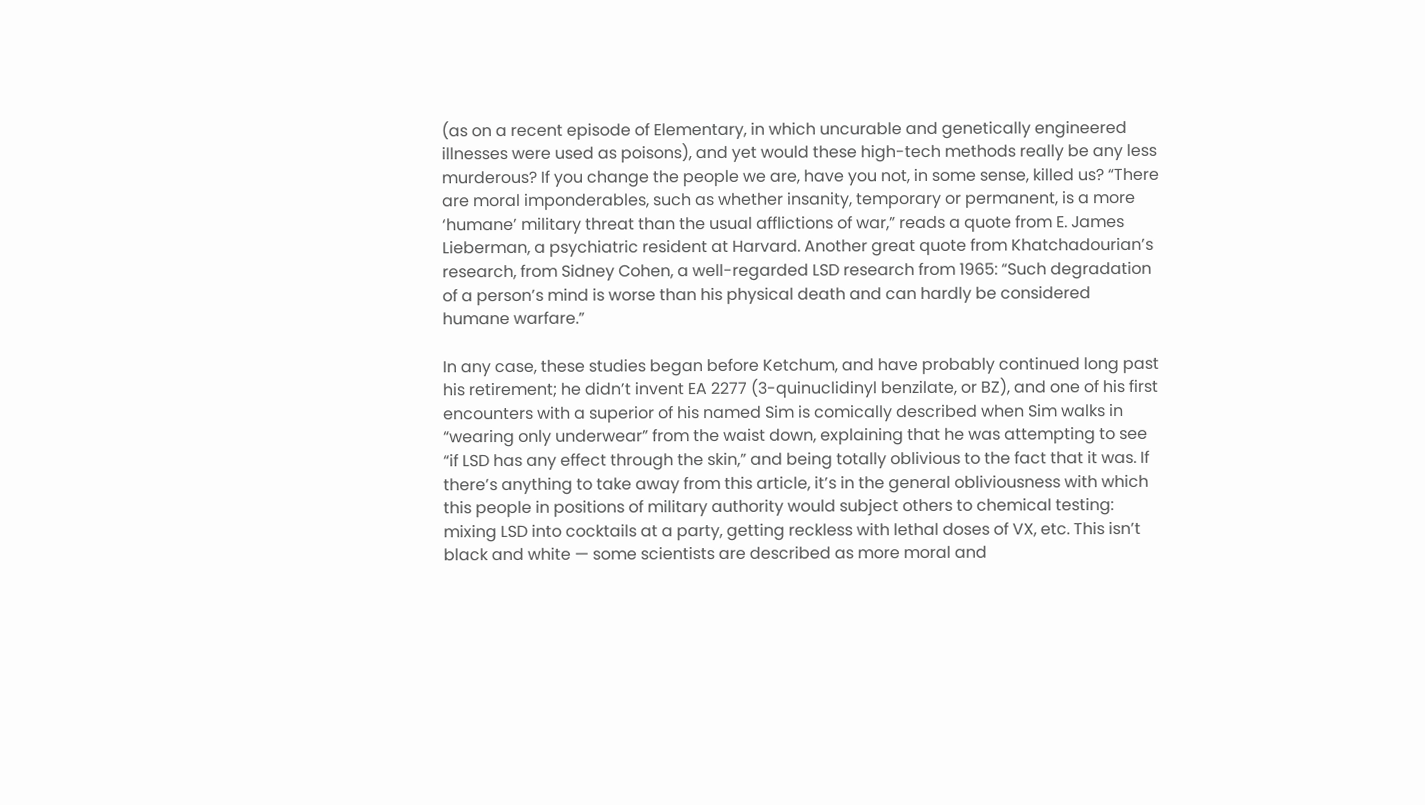(as on a recent episode of Elementary, in which uncurable and genetically engineered illnesses were used as poisons), and yet would these high-tech methods really be any less murderous? If you change the people we are, have you not, in some sense, killed us? “There are moral imponderables, such as whether insanity, temporary or permanent, is a more ‘humane’ military threat than the usual afflictions of war,” reads a quote from E. James Lieberman, a psychiatric resident at Harvard. Another great quote from Khatchadourian’s research, from Sidney Cohen, a well-regarded LSD research from 1965: “Such degradation of a person’s mind is worse than his physical death and can hardly be considered humane warfare.”

In any case, these studies began before Ketchum, and have probably continued long past his retirement; he didn’t invent EA 2277 (3-quinuclidinyl benzilate, or BZ), and one of his first encounters with a superior of his named Sim is comically described when Sim walks in “wearing only underwear” from the waist down, explaining that he was attempting to see “if LSD has any effect through the skin,” and being totally oblivious to the fact that it was. If there’s anything to take away from this article, it’s in the general obliviousness with which this people in positions of military authority would subject others to chemical testing: mixing LSD into cocktails at a party, getting reckless with lethal doses of VX, etc. This isn’t black and white — some scientists are described as more moral and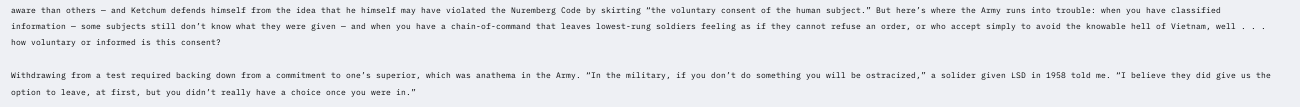aware than others — and Ketchum defends himself from the idea that he himself may have violated the Nuremberg Code by skirting “the voluntary consent of the human subject.” But here’s where the Army runs into trouble: when you have classified information — some subjects still don’t know what they were given — and when you have a chain-of-command that leaves lowest-rung soldiers feeling as if they cannot refuse an order, or who accept simply to avoid the knowable hell of Vietnam, well . . . how voluntary or informed is this consent?

Withdrawing from a test required backing down from a commitment to one’s superior, which was anathema in the Army. “In the military, if you don’t do something you will be ostracized,” a solider given LSD in 1958 told me. “I believe they did give us the option to leave, at first, but you didn’t really have a choice once you were in.”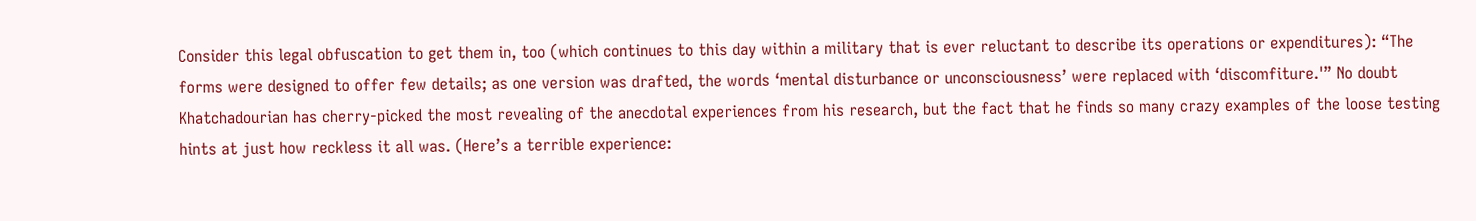Consider this legal obfuscation to get them in, too (which continues to this day within a military that is ever reluctant to describe its operations or expenditures): “The forms were designed to offer few details; as one version was drafted, the words ‘mental disturbance or unconsciousness’ were replaced with ‘discomfiture.'” No doubt Khatchadourian has cherry-picked the most revealing of the anecdotal experiences from his research, but the fact that he finds so many crazy examples of the loose testing hints at just how reckless it all was. (Here’s a terrible experience: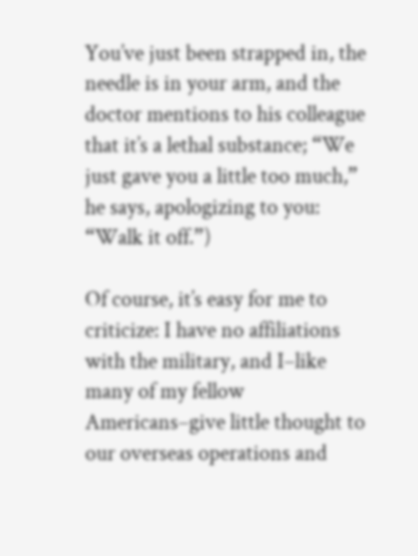You’ve just been strapped in, the needle is in your arm, and the doctor mentions to his colleague that it’s a lethal substance; “We just gave you a little too much,” he says, apologizing to you: “Walk it off.”)

Of course, it’s easy for me to criticize: I have no affiliations with the military, and I–like many of my fellow Americans–give little thought to our overseas operations and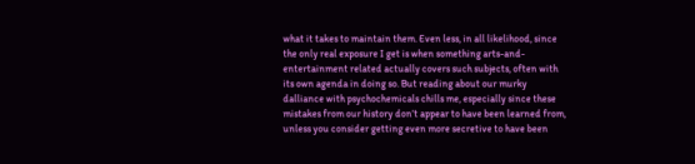what it takes to maintain them. Even less, in all likelihood, since the only real exposure I get is when something arts-and-entertainment related actually covers such subjects, often with its own agenda in doing so. But reading about our murky dalliance with psychochemicals chills me, especially since these mistakes from our history don’t appear to have been learned from, unless you consider getting even more secretive to have been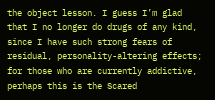the object lesson. I guess I’m glad that I no longer do drugs of any kind, since I have such strong fears of residual, personality-altering effects; for those who are currently addictive, perhaps this is the Scared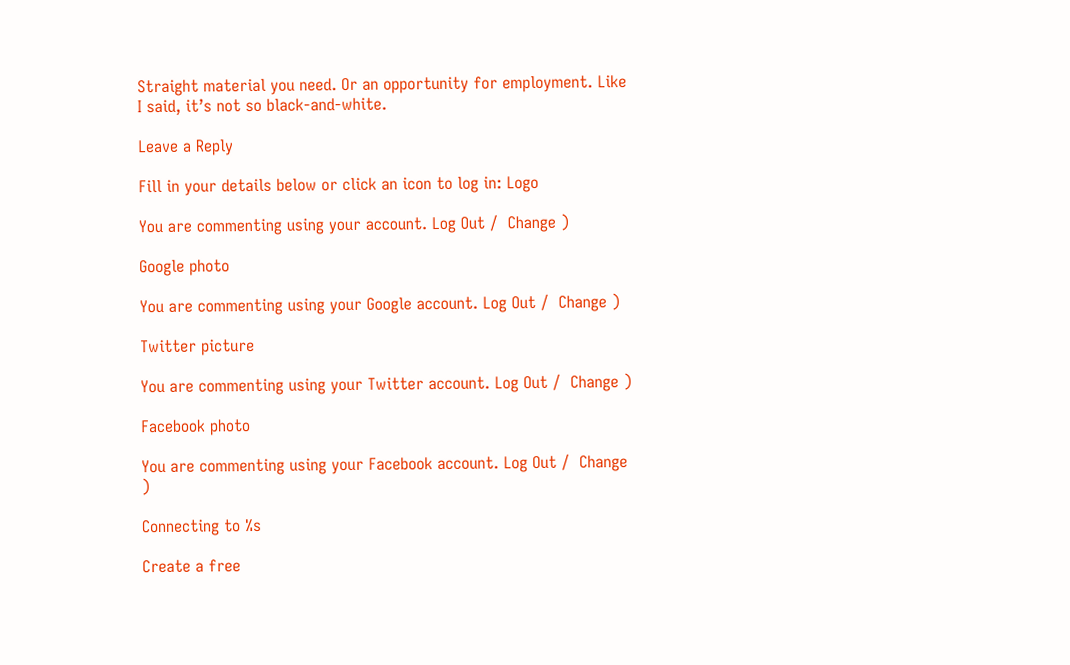Straight material you need. Or an opportunity for employment. Like I said, it’s not so black-and-white.

Leave a Reply

Fill in your details below or click an icon to log in: Logo

You are commenting using your account. Log Out /  Change )

Google photo

You are commenting using your Google account. Log Out /  Change )

Twitter picture

You are commenting using your Twitter account. Log Out /  Change )

Facebook photo

You are commenting using your Facebook account. Log Out /  Change )

Connecting to %s

Create a free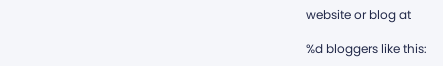website or blog at

%d bloggers like this: